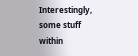Interestingly, some stuff within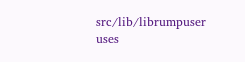src/lib/librumpuser uses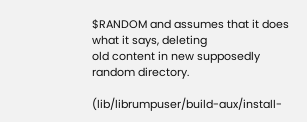$RANDOM and assumes that it does what it says, deleting
old content in new supposedly random directory.

(lib/librumpuser/build-aux/install-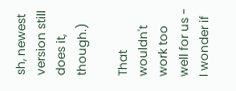sh, newest version still
does it, though.)

That wouldn't work too well for us - I wonder if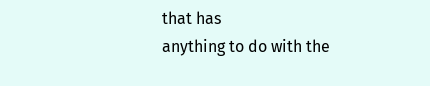that has
anything to do with the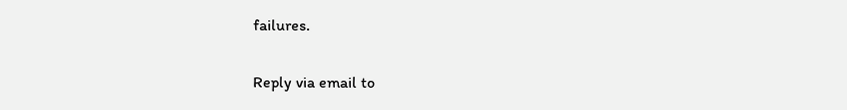failures.

Reply via email to